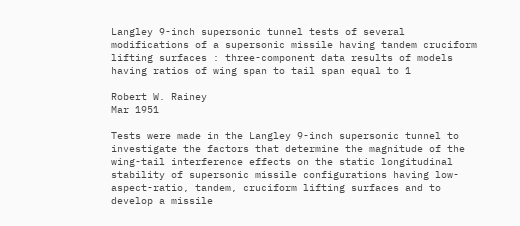Langley 9-inch supersonic tunnel tests of several modifications of a supersonic missile having tandem cruciform lifting surfaces : three-component data results of models having ratios of wing span to tail span equal to 1

Robert W. Rainey
Mar 1951

Tests were made in the Langley 9-inch supersonic tunnel to investigate the factors that determine the magnitude of the wing-tail interference effects on the static longitudinal stability of supersonic missile configurations having low-aspect-ratio, tandem, cruciform lifting surfaces and to develop a missile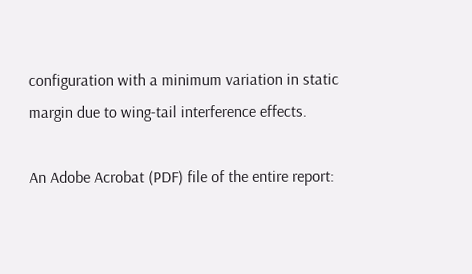configuration with a minimum variation in static margin due to wing-tail interference effects.

An Adobe Acrobat (PDF) file of the entire report: